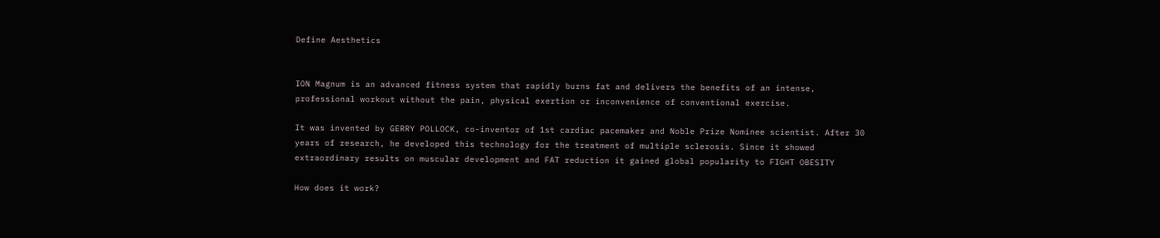Define Aesthetics


ION Magnum is an advanced fitness system that rapidly burns fat and delivers the benefits of an intense, professional workout without the pain, physical exertion or inconvenience of conventional exercise.

It was invented by GERRY POLLOCK, co-inventor of 1st cardiac pacemaker and Noble Prize Nominee scientist. After 30 years of research, he developed this technology for the treatment of multiple sclerosis. Since it showed extraordinary results on muscular development and FAT reduction it gained global popularity to FIGHT OBESITY

How does it work?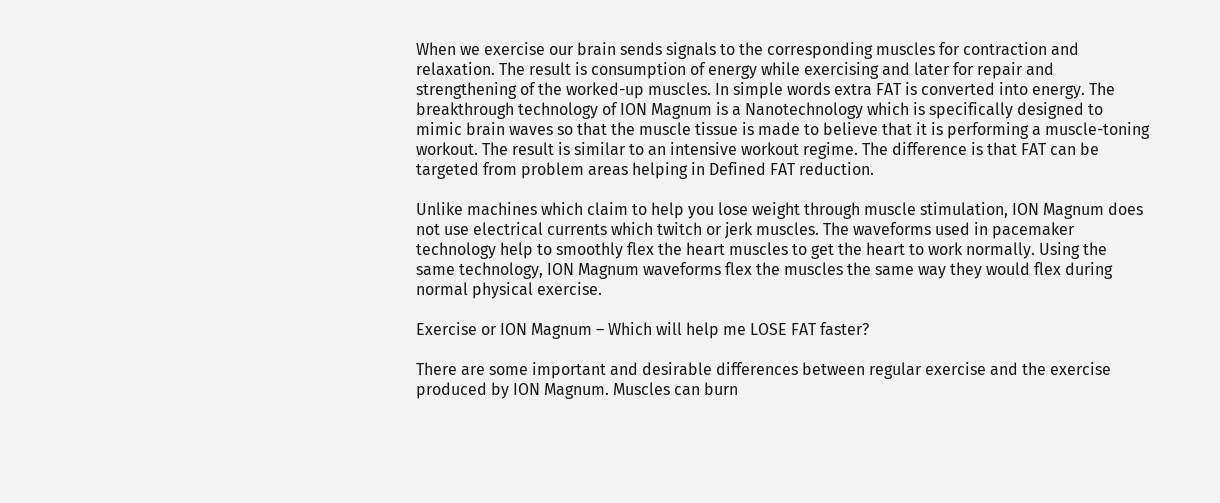When we exercise our brain sends signals to the corresponding muscles for contraction and relaxation. The result is consumption of energy while exercising and later for repair and strengthening of the worked-up muscles. In simple words extra FAT is converted into energy. The breakthrough technology of ION Magnum is a Nanotechnology which is specifically designed to mimic brain waves so that the muscle tissue is made to believe that it is performing a muscle-toning workout. The result is similar to an intensive workout regime. The difference is that FAT can be targeted from problem areas helping in Defined FAT reduction.

Unlike machines which claim to help you lose weight through muscle stimulation, ION Magnum does not use electrical currents which twitch or jerk muscles. The waveforms used in pacemaker technology help to smoothly flex the heart muscles to get the heart to work normally. Using the same technology, ION Magnum waveforms flex the muscles the same way they would flex during normal physical exercise.

Exercise or ION Magnum – Which will help me LOSE FAT faster?

There are some important and desirable differences between regular exercise and the exercise produced by ION Magnum. Muscles can burn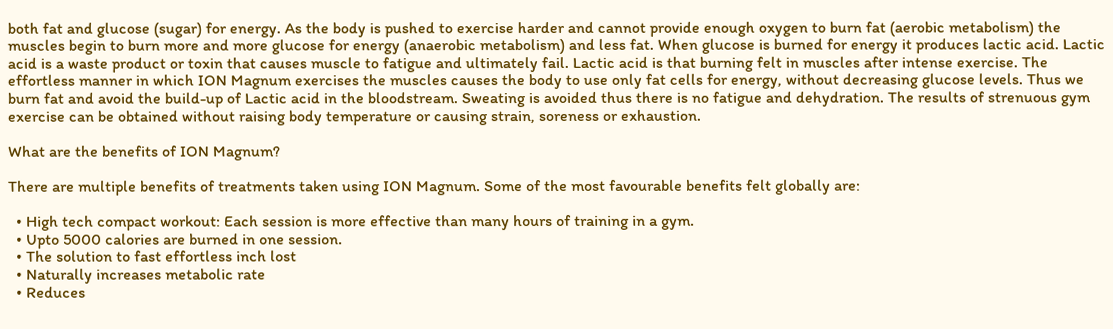both fat and glucose (sugar) for energy. As the body is pushed to exercise harder and cannot provide enough oxygen to burn fat (aerobic metabolism) the muscles begin to burn more and more glucose for energy (anaerobic metabolism) and less fat. When glucose is burned for energy it produces lactic acid. Lactic acid is a waste product or toxin that causes muscle to fatigue and ultimately fail. Lactic acid is that burning felt in muscles after intense exercise. The effortless manner in which ION Magnum exercises the muscles causes the body to use only fat cells for energy, without decreasing glucose levels. Thus we burn fat and avoid the build-up of Lactic acid in the bloodstream. Sweating is avoided thus there is no fatigue and dehydration. The results of strenuous gym exercise can be obtained without raising body temperature or causing strain, soreness or exhaustion.

What are the benefits of ION Magnum?

There are multiple benefits of treatments taken using ION Magnum. Some of the most favourable benefits felt globally are:

  • High tech compact workout: Each session is more effective than many hours of training in a gym.
  • Upto 5000 calories are burned in one session.
  • The solution to fast effortless inch lost
  • Naturally increases metabolic rate
  • Reduces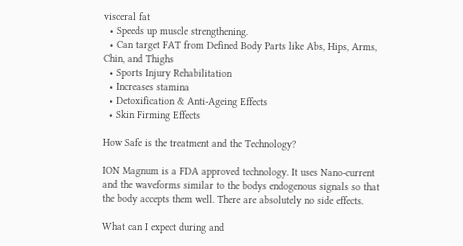visceral fat
  • Speeds up muscle strengthening.
  • Can target FAT from Defined Body Parts like Abs, Hips, Arms, Chin, and Thighs
  • Sports Injury Rehabilitation
  • Increases stamina
  • Detoxification & Anti-Ageing Effects
  • Skin Firming Effects

How Safe is the treatment and the Technology?

ION Magnum is a FDA approved technology. It uses Nano-current and the waveforms similar to the bodys endogenous signals so that the body accepts them well. There are absolutely no side effects.

What can I expect during and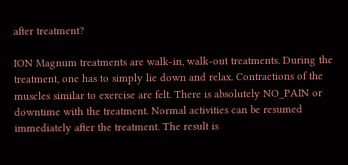after treatment?

ION Magnum treatments are walk-in, walk-out treatments. During the treatment, one has to simply lie down and relax. Contractions of the muscles similar to exercise are felt. There is absolutely NO_PAIN or downtime with the treatment. Normal activities can be resumed immediately after the treatment. The result is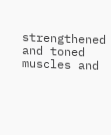strengthened and toned muscles and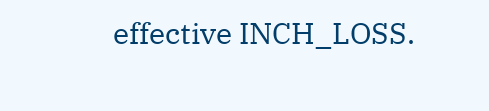effective INCH_LOSS.